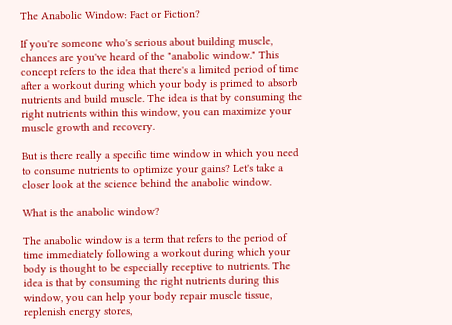The Anabolic Window: Fact or Fiction?

If you're someone who's serious about building muscle, chances are you've heard of the "anabolic window." This concept refers to the idea that there's a limited period of time after a workout during which your body is primed to absorb nutrients and build muscle. The idea is that by consuming the right nutrients within this window, you can maximize your muscle growth and recovery.

But is there really a specific time window in which you need to consume nutrients to optimize your gains? Let's take a closer look at the science behind the anabolic window.

What is the anabolic window?

The anabolic window is a term that refers to the period of time immediately following a workout during which your body is thought to be especially receptive to nutrients. The idea is that by consuming the right nutrients during this window, you can help your body repair muscle tissue, replenish energy stores,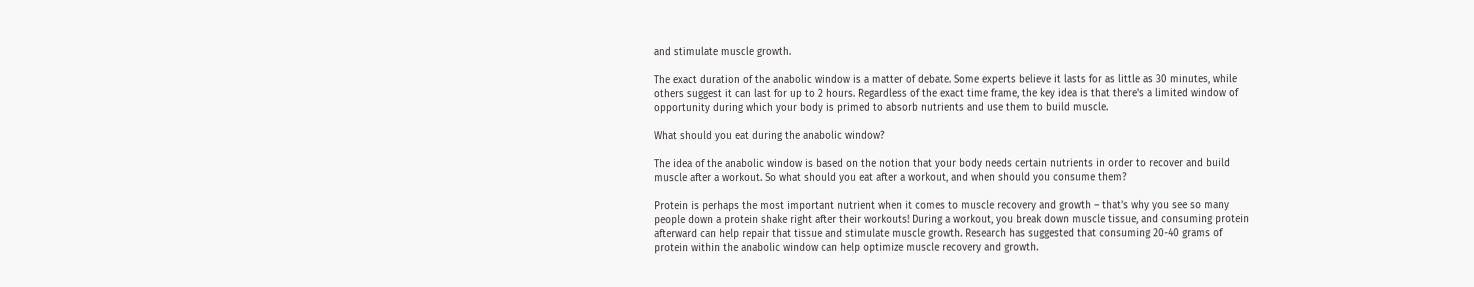and stimulate muscle growth.

The exact duration of the anabolic window is a matter of debate. Some experts believe it lasts for as little as 30 minutes, while others suggest it can last for up to 2 hours. Regardless of the exact time frame, the key idea is that there's a limited window of opportunity during which your body is primed to absorb nutrients and use them to build muscle.

What should you eat during the anabolic window?

The idea of the anabolic window is based on the notion that your body needs certain nutrients in order to recover and build muscle after a workout. So what should you eat after a workout, and when should you consume them?

Protein is perhaps the most important nutrient when it comes to muscle recovery and growth – that's why you see so many people down a protein shake right after their workouts! During a workout, you break down muscle tissue, and consuming protein afterward can help repair that tissue and stimulate muscle growth. Research has suggested that consuming 20-40 grams of protein within the anabolic window can help optimize muscle recovery and growth.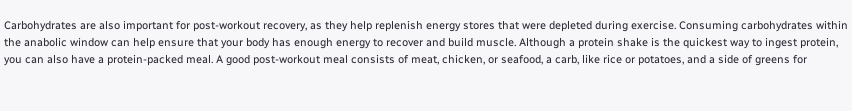Carbohydrates are also important for post-workout recovery, as they help replenish energy stores that were depleted during exercise. Consuming carbohydrates within the anabolic window can help ensure that your body has enough energy to recover and build muscle. Although a protein shake is the quickest way to ingest protein, you can also have a protein-packed meal. A good post-workout meal consists of meat, chicken, or seafood, a carb, like rice or potatoes, and a side of greens for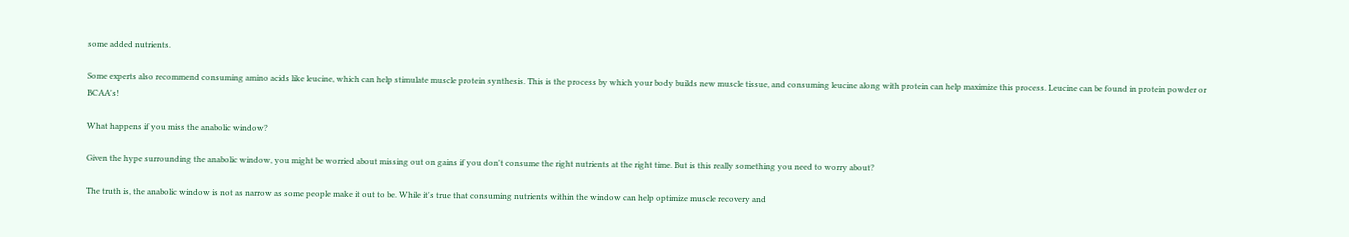some added nutrients.

Some experts also recommend consuming amino acids like leucine, which can help stimulate muscle protein synthesis. This is the process by which your body builds new muscle tissue, and consuming leucine along with protein can help maximize this process. Leucine can be found in protein powder or BCAA's!

What happens if you miss the anabolic window?

Given the hype surrounding the anabolic window, you might be worried about missing out on gains if you don't consume the right nutrients at the right time. But is this really something you need to worry about?

The truth is, the anabolic window is not as narrow as some people make it out to be. While it's true that consuming nutrients within the window can help optimize muscle recovery and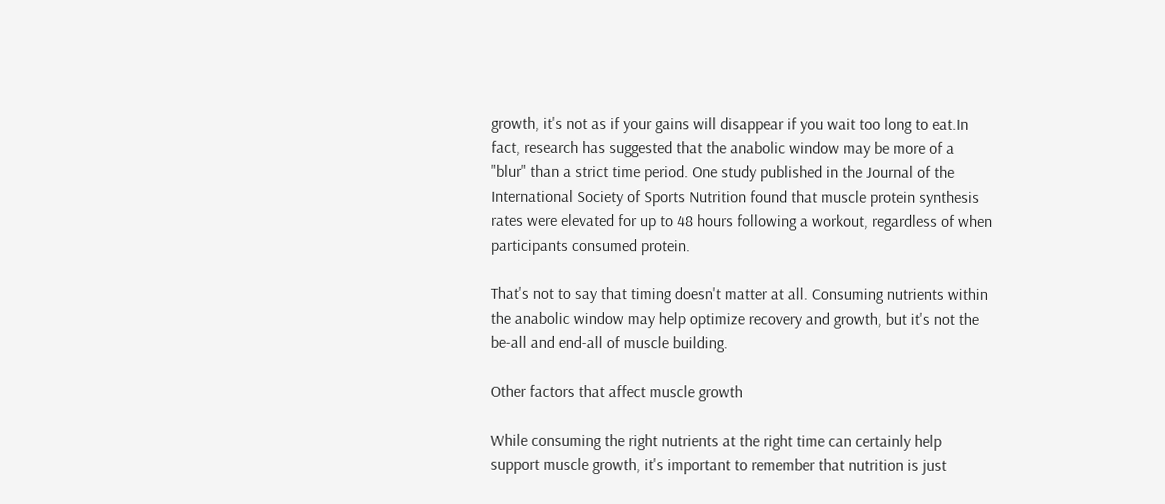growth, it's not as if your gains will disappear if you wait too long to eat.In fact, research has suggested that the anabolic window may be more of a "blur" than a strict time period. One study published in the Journal of the International Society of Sports Nutrition found that muscle protein synthesis rates were elevated for up to 48 hours following a workout, regardless of when participants consumed protein.

That's not to say that timing doesn't matter at all. Consuming nutrients within the anabolic window may help optimize recovery and growth, but it's not the be-all and end-all of muscle building.

Other factors that affect muscle growth

While consuming the right nutrients at the right time can certainly help support muscle growth, it's important to remember that nutrition is just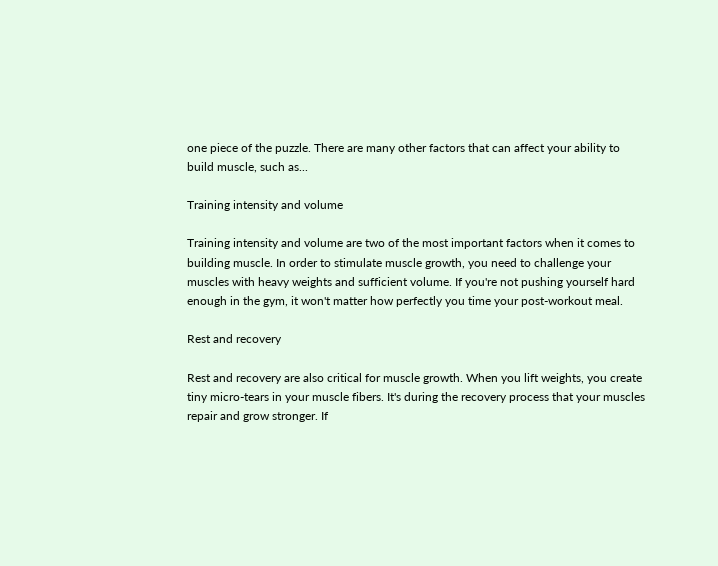one piece of the puzzle. There are many other factors that can affect your ability to build muscle, such as...

Training intensity and volume

Training intensity and volume are two of the most important factors when it comes to building muscle. In order to stimulate muscle growth, you need to challenge your muscles with heavy weights and sufficient volume. If you're not pushing yourself hard enough in the gym, it won't matter how perfectly you time your post-workout meal.

Rest and recovery

Rest and recovery are also critical for muscle growth. When you lift weights, you create tiny micro-tears in your muscle fibers. It's during the recovery process that your muscles repair and grow stronger. If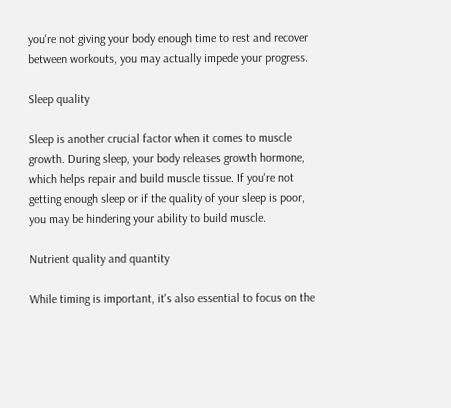you're not giving your body enough time to rest and recover between workouts, you may actually impede your progress.

Sleep quality

Sleep is another crucial factor when it comes to muscle growth. During sleep, your body releases growth hormone, which helps repair and build muscle tissue. If you're not getting enough sleep or if the quality of your sleep is poor, you may be hindering your ability to build muscle.

Nutrient quality and quantity

While timing is important, it's also essential to focus on the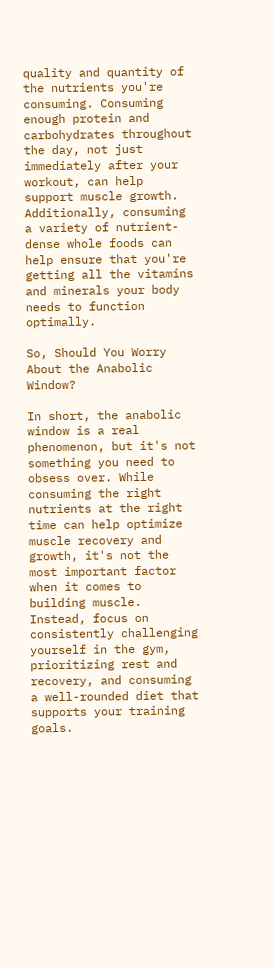quality and quantity of the nutrients you're consuming. Consuming enough protein and carbohydrates throughout the day, not just immediately after your workout, can help support muscle growth. Additionally, consuming a variety of nutrient-dense whole foods can help ensure that you're getting all the vitamins and minerals your body needs to function optimally.

So, Should You Worry About the Anabolic Window?

In short, the anabolic window is a real phenomenon, but it's not something you need to obsess over. While consuming the right nutrients at the right time can help optimize muscle recovery and growth, it's not the most important factor when it comes to building muscle. Instead, focus on consistently challenging yourself in the gym, prioritizing rest and recovery, and consuming a well-rounded diet that supports your training goals.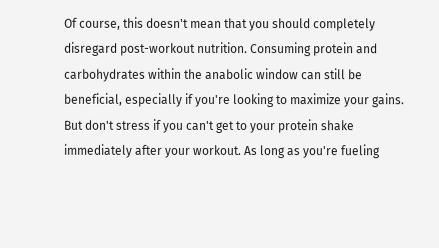Of course, this doesn't mean that you should completely disregard post-workout nutrition. Consuming protein and carbohydrates within the anabolic window can still be beneficial, especially if you're looking to maximize your gains. But don't stress if you can't get to your protein shake immediately after your workout. As long as you're fueling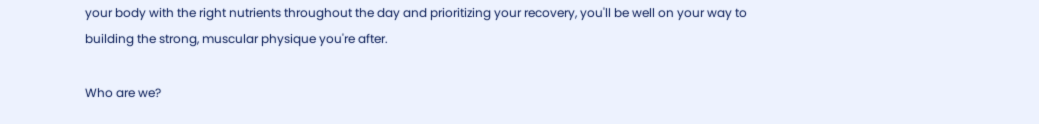your body with the right nutrients throughout the day and prioritizing your recovery, you'll be well on your way to building the strong, muscular physique you're after.

Who are we?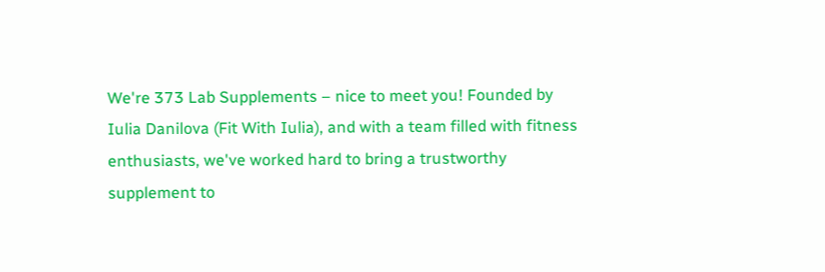We're 373 Lab Supplements – nice to meet you! Founded by Iulia Danilova (Fit With Iulia), and with a team filled with fitness enthusiasts, we've worked hard to bring a trustworthy supplement to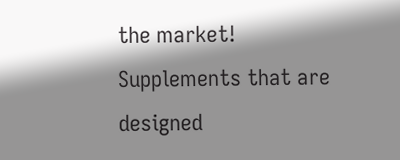the market! Supplements that are designed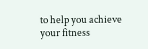to help you achieve your fitness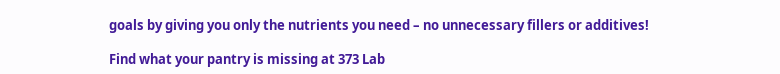goals by giving you only the nutrients you need – no unnecessary fillers or additives!

Find what your pantry is missing at 373 Lab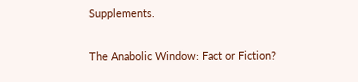Supplements.

The Anabolic Window: Fact or Fiction?